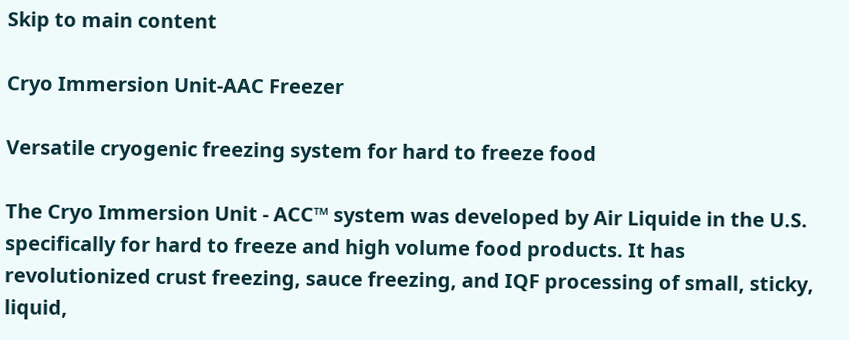Skip to main content

Cryo Immersion Unit-AAC Freezer

Versatile cryogenic freezing system for hard to freeze food

The Cryo Immersion Unit - ACC™ system was developed by Air Liquide in the U.S. specifically for hard to freeze and high volume food products. It has revolutionized crust freezing, sauce freezing, and IQF processing of small, sticky, liquid,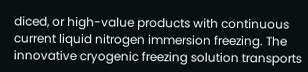diced, or high-value products with continuous current liquid nitrogen immersion freezing. The innovative cryogenic freezing solution transports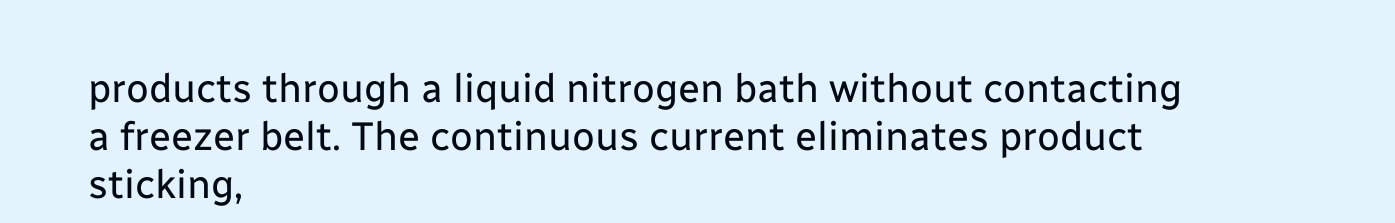products through a liquid nitrogen bath without contacting a freezer belt. The continuous current eliminates product sticking,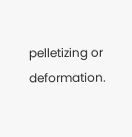pelletizing or deformation.